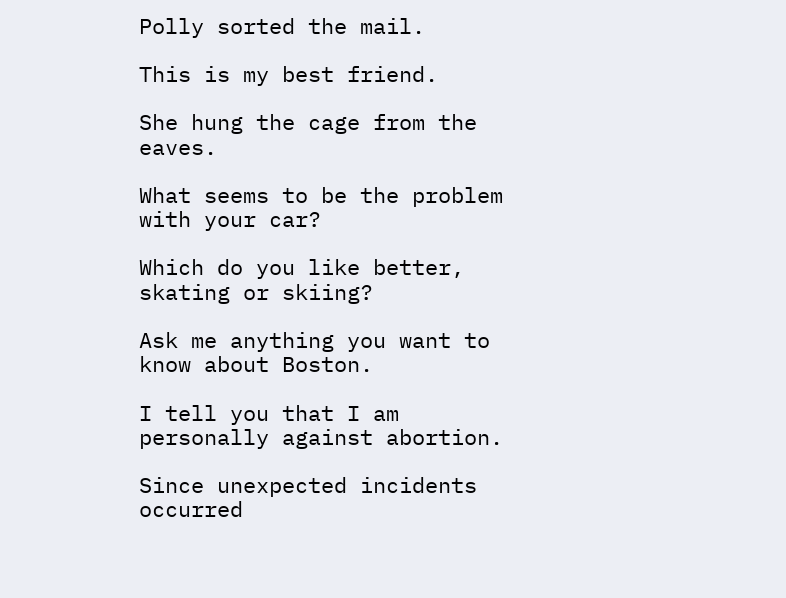Polly sorted the mail.

This is my best friend.

She hung the cage from the eaves.

What seems to be the problem with your car?

Which do you like better, skating or skiing?

Ask me anything you want to know about Boston.

I tell you that I am personally against abortion.

Since unexpected incidents occurred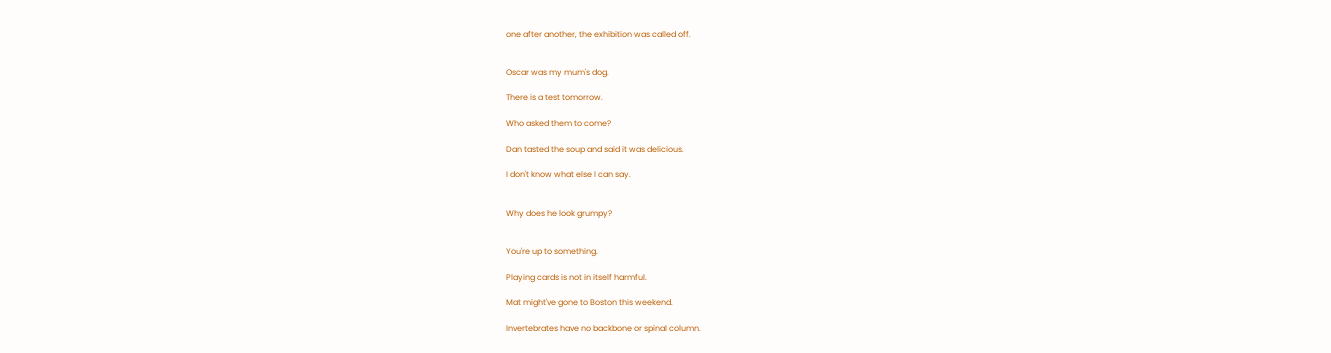one after another, the exhibition was called off.


Oscar was my mum's dog.

There is a test tomorrow.

Who asked them to come?

Dan tasted the soup and said it was delicious.

I don't know what else I can say.


Why does he look grumpy?


You're up to something.

Playing cards is not in itself harmful.

Mat might've gone to Boston this weekend.

Invertebrates have no backbone or spinal column.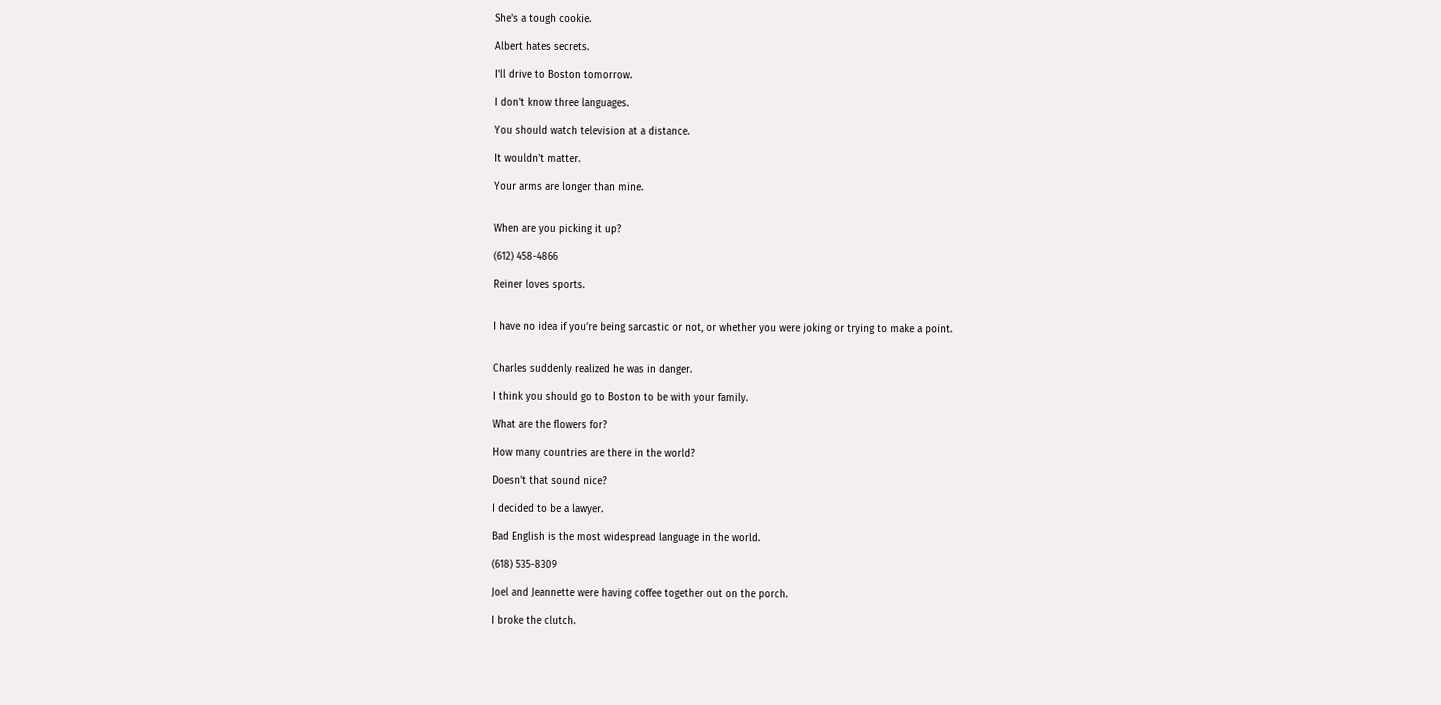She's a tough cookie.

Albert hates secrets.

I'll drive to Boston tomorrow.

I don't know three languages.

You should watch television at a distance.

It wouldn't matter.

Your arms are longer than mine.


When are you picking it up?

(612) 458-4866

Reiner loves sports.


I have no idea if you're being sarcastic or not, or whether you were joking or trying to make a point.


Charles suddenly realized he was in danger.

I think you should go to Boston to be with your family.

What are the flowers for?

How many countries are there in the world?

Doesn't that sound nice?

I decided to be a lawyer.

Bad English is the most widespread language in the world.

(618) 535-8309

Joel and Jeannette were having coffee together out on the porch.

I broke the clutch.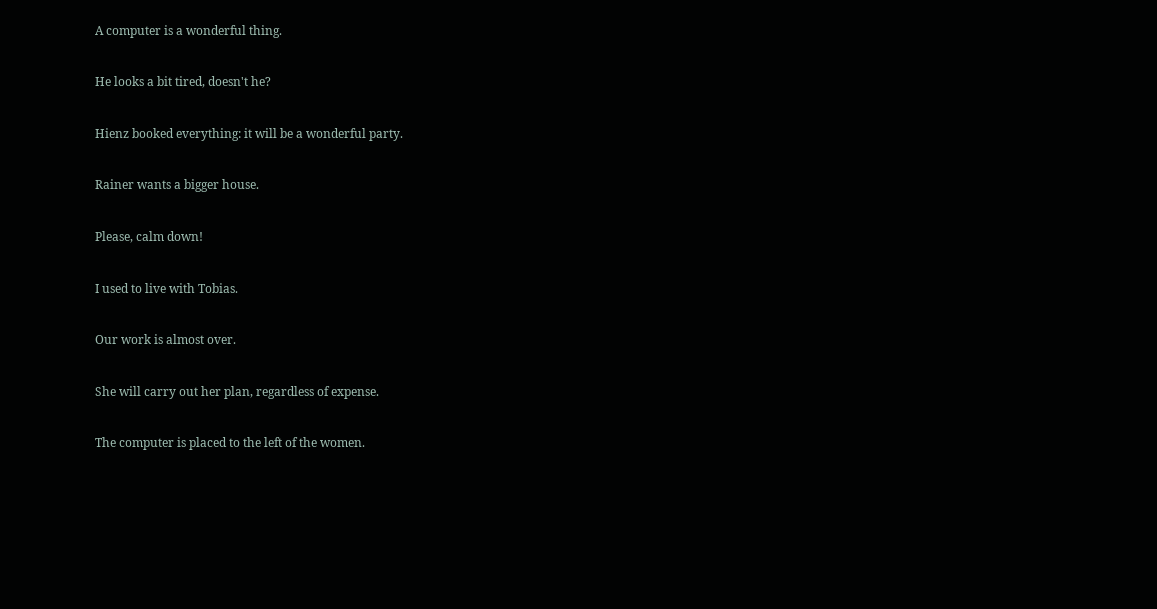A computer is a wonderful thing.

He looks a bit tired, doesn't he?

Hienz booked everything: it will be a wonderful party.

Rainer wants a bigger house.

Please, calm down!

I used to live with Tobias.

Our work is almost over.

She will carry out her plan, regardless of expense.

The computer is placed to the left of the women.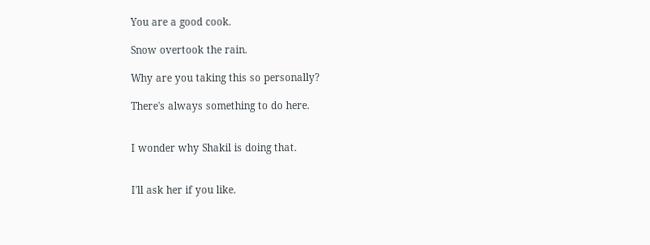You are a good cook.

Snow overtook the rain.

Why are you taking this so personally?

There's always something to do here.


I wonder why Shakil is doing that.


I'll ask her if you like.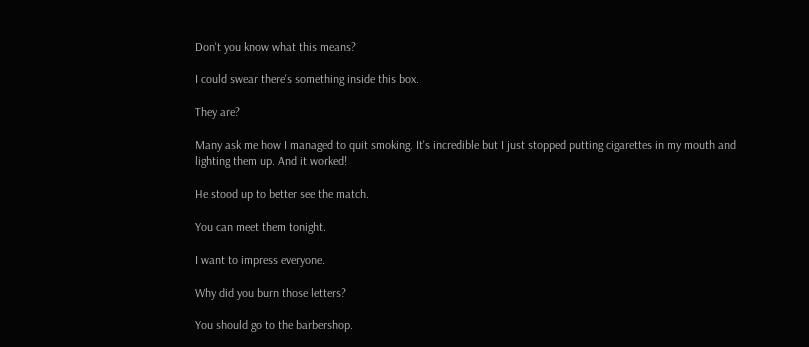Don't you know what this means?

I could swear there's something inside this box.

They are?

Many ask me how I managed to quit smoking. It's incredible but I just stopped putting cigarettes in my mouth and lighting them up. And it worked!

He stood up to better see the match.

You can meet them tonight.

I want to impress everyone.

Why did you burn those letters?

You should go to the barbershop.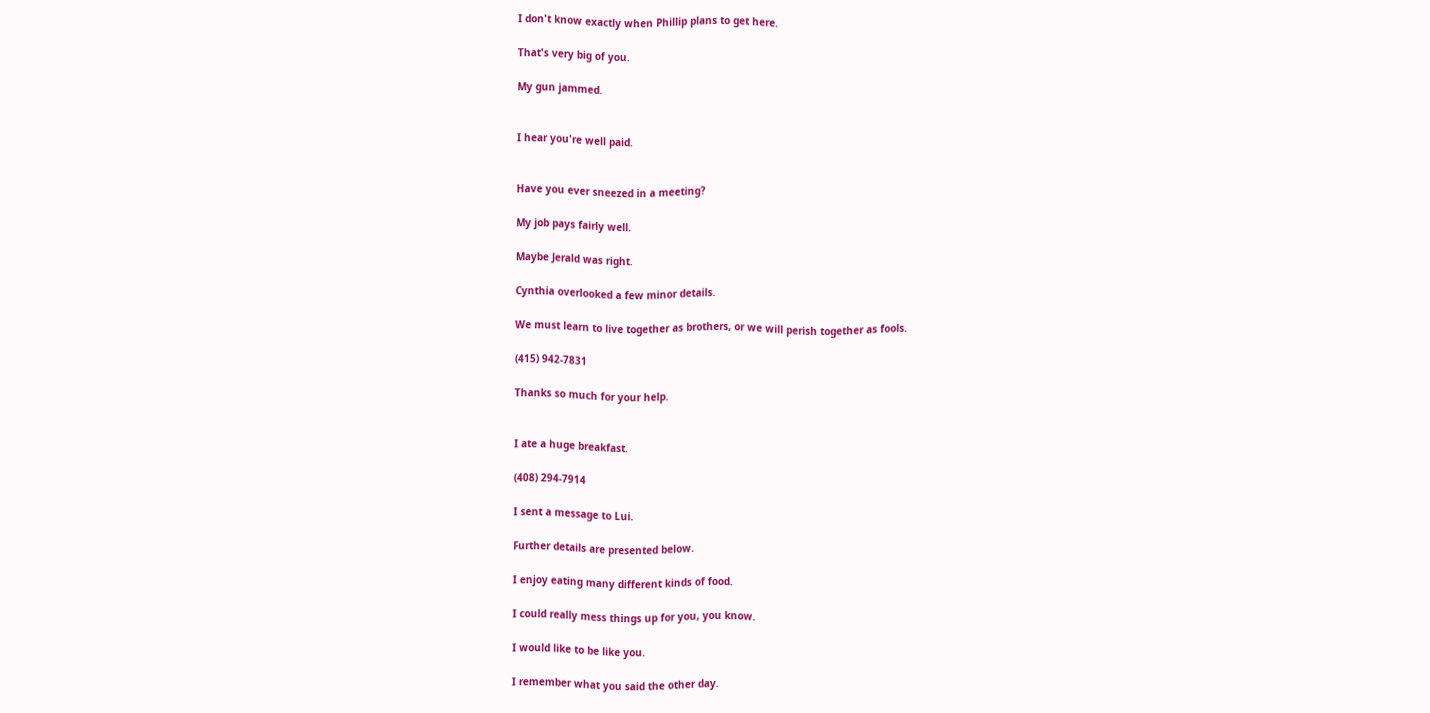I don't know exactly when Phillip plans to get here.

That's very big of you.

My gun jammed.


I hear you're well paid.


Have you ever sneezed in a meeting?

My job pays fairly well.

Maybe Jerald was right.

Cynthia overlooked a few minor details.

We must learn to live together as brothers, or we will perish together as fools.

(415) 942-7831

Thanks so much for your help.


I ate a huge breakfast.

(408) 294-7914

I sent a message to Lui.

Further details are presented below.

I enjoy eating many different kinds of food.

I could really mess things up for you, you know.

I would like to be like you.

I remember what you said the other day.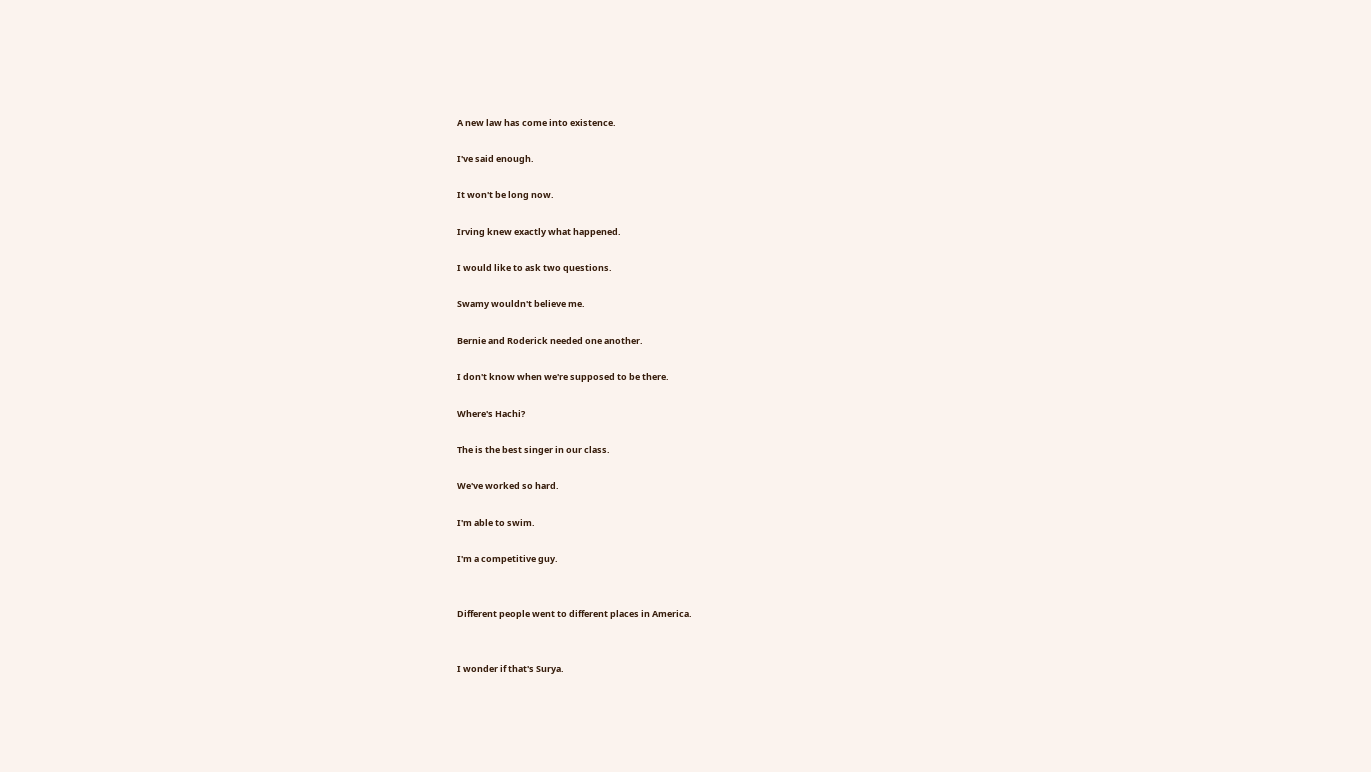A new law has come into existence.

I've said enough.

It won't be long now.

Irving knew exactly what happened.

I would like to ask two questions.

Swamy wouldn't believe me.

Bernie and Roderick needed one another.

I don't know when we're supposed to be there.

Where's Hachi?

The is the best singer in our class.

We've worked so hard.

I'm able to swim.

I'm a competitive guy.


Different people went to different places in America.


I wonder if that's Surya.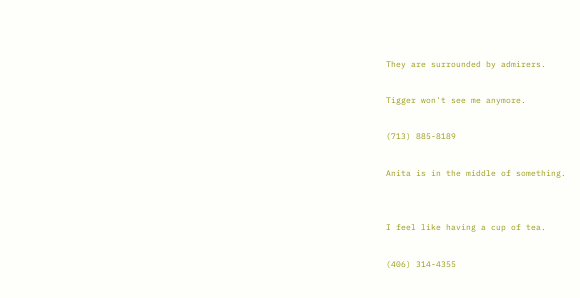They are surrounded by admirers.

Tigger won't see me anymore.

(713) 885-8189

Anita is in the middle of something.


I feel like having a cup of tea.

(406) 314-4355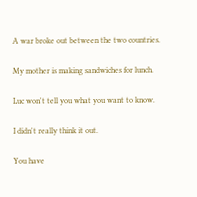A war broke out between the two countries.

My mother is making sandwiches for lunch.

Luc won't tell you what you want to know.

I didn't really think it out.

You have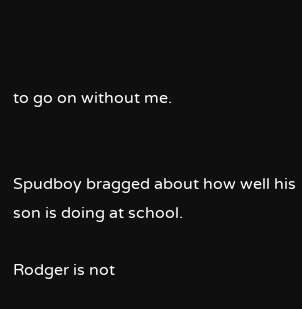to go on without me.


Spudboy bragged about how well his son is doing at school.

Rodger is not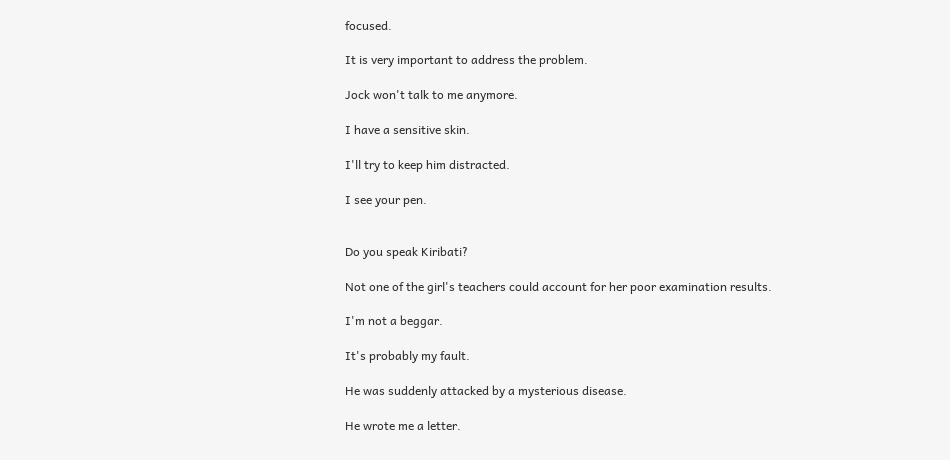focused.

It is very important to address the problem.

Jock won't talk to me anymore.

I have a sensitive skin.

I'll try to keep him distracted.

I see your pen.


Do you speak Kiribati?

Not one of the girl's teachers could account for her poor examination results.

I'm not a beggar.

It's probably my fault.

He was suddenly attacked by a mysterious disease.

He wrote me a letter.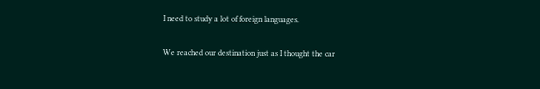I need to study a lot of foreign languages.

We reached our destination just as I thought the car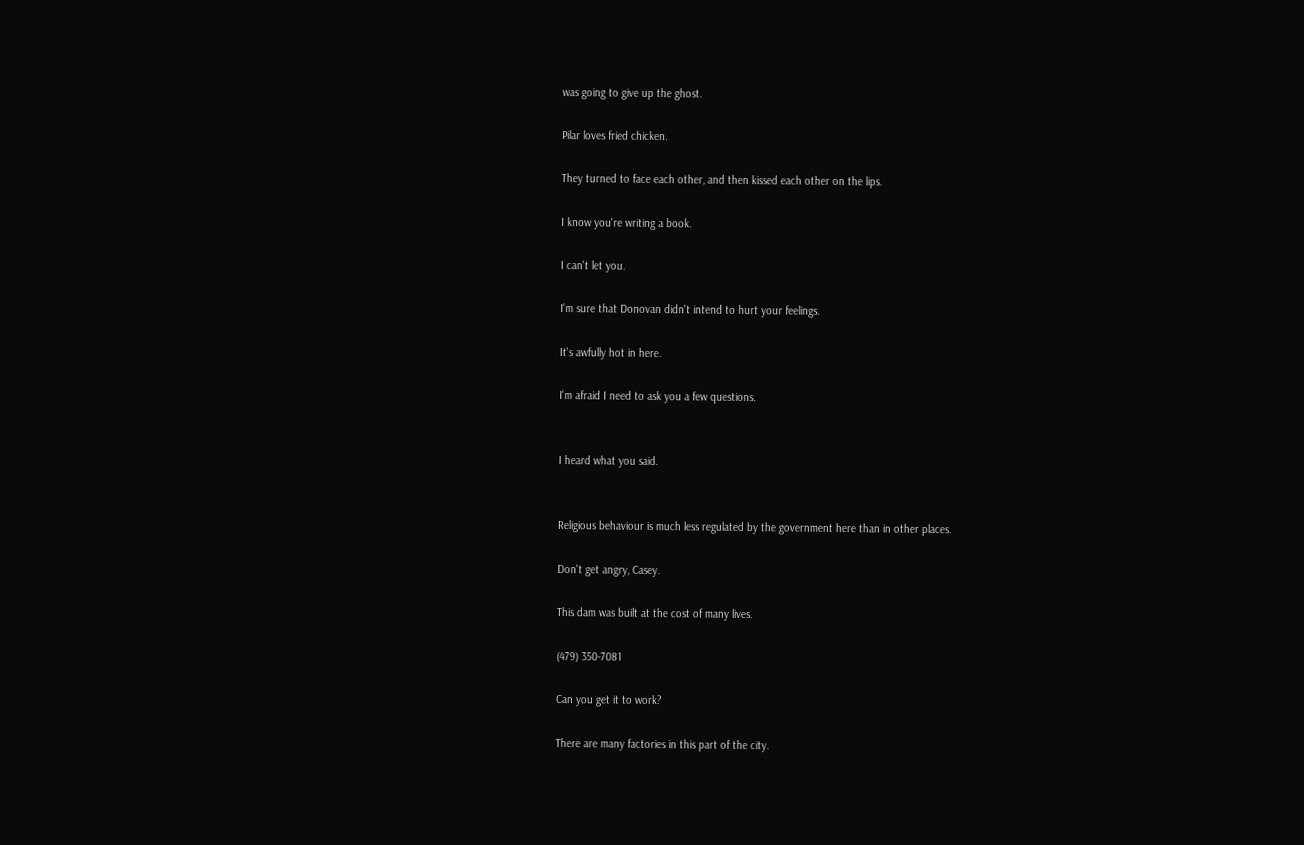was going to give up the ghost.

Pilar loves fried chicken.

They turned to face each other, and then kissed each other on the lips.

I know you're writing a book.

I can't let you.

I'm sure that Donovan didn't intend to hurt your feelings.

It's awfully hot in here.

I'm afraid I need to ask you a few questions.


I heard what you said.


Religious behaviour is much less regulated by the government here than in other places.

Don't get angry, Casey.

This dam was built at the cost of many lives.

(479) 350-7081

Can you get it to work?

There are many factories in this part of the city.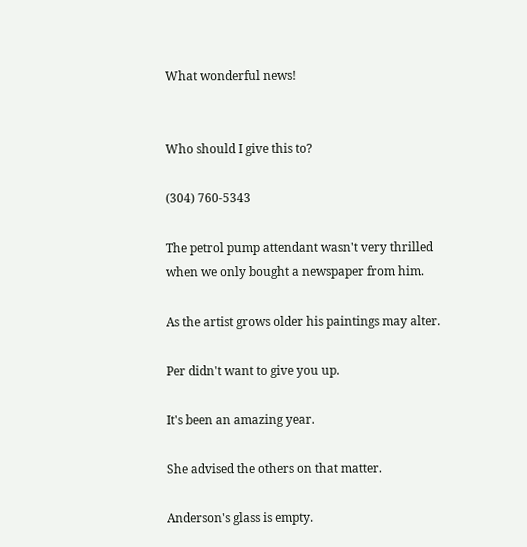What wonderful news!


Who should I give this to?

(304) 760-5343

The petrol pump attendant wasn't very thrilled when we only bought a newspaper from him.

As the artist grows older his paintings may alter.

Per didn't want to give you up.

It's been an amazing year.

She advised the others on that matter.

Anderson's glass is empty.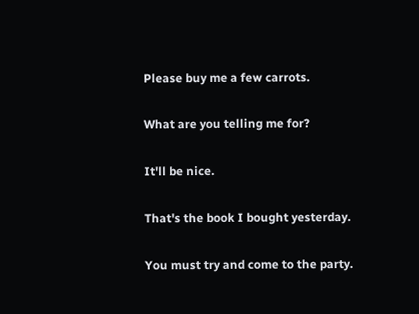Please buy me a few carrots.

What are you telling me for?

It'll be nice.

That's the book I bought yesterday.

You must try and come to the party.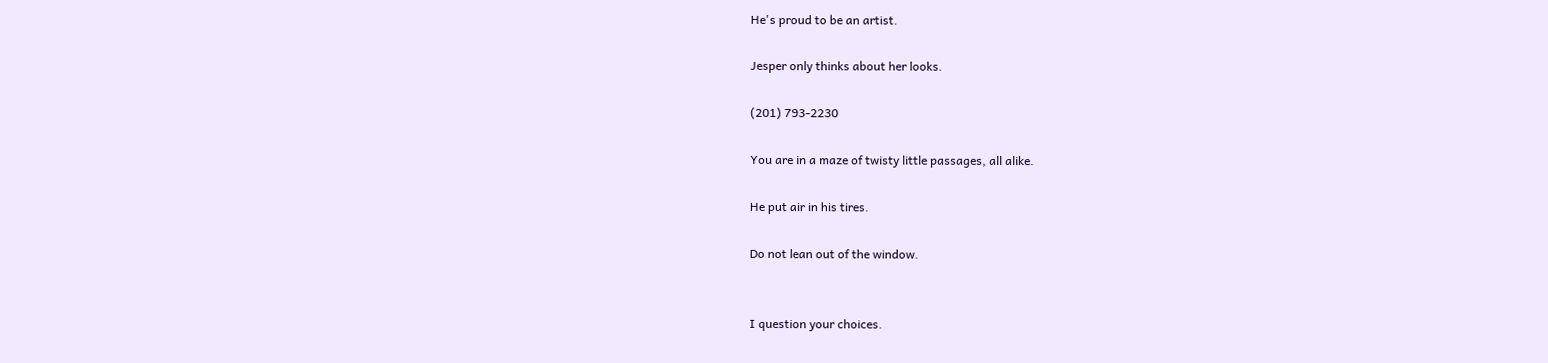He's proud to be an artist.

Jesper only thinks about her looks.

(201) 793-2230

You are in a maze of twisty little passages, all alike.

He put air in his tires.

Do not lean out of the window.


I question your choices.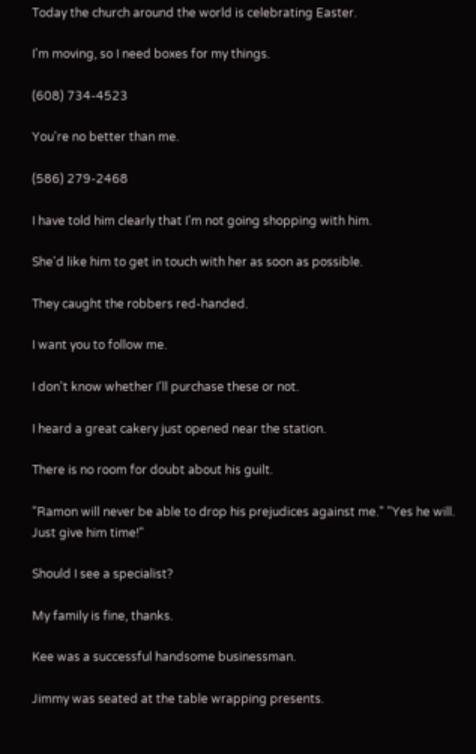Today the church around the world is celebrating Easter.

I'm moving, so I need boxes for my things.

(608) 734-4523

You're no better than me.

(586) 279-2468

I have told him clearly that I'm not going shopping with him.

She'd like him to get in touch with her as soon as possible.

They caught the robbers red-handed.

I want you to follow me.

I don't know whether I'll purchase these or not.

I heard a great cakery just opened near the station.

There is no room for doubt about his guilt.

"Ramon will never be able to drop his prejudices against me." "Yes he will. Just give him time!"

Should I see a specialist?

My family is fine, thanks.

Kee was a successful handsome businessman.

Jimmy was seated at the table wrapping presents.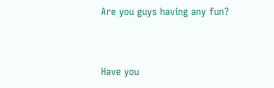Are you guys having any fun?


Have you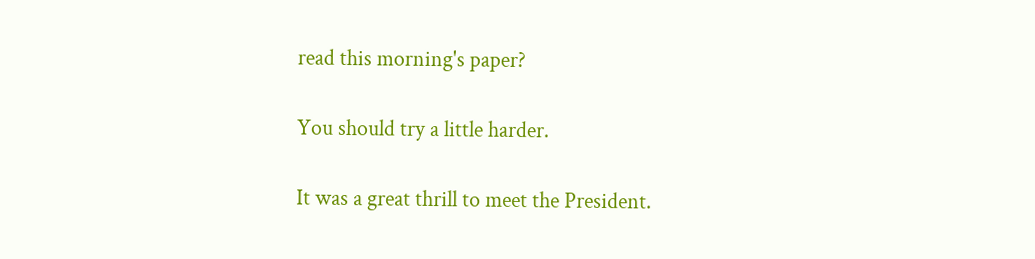read this morning's paper?

You should try a little harder.

It was a great thrill to meet the President.